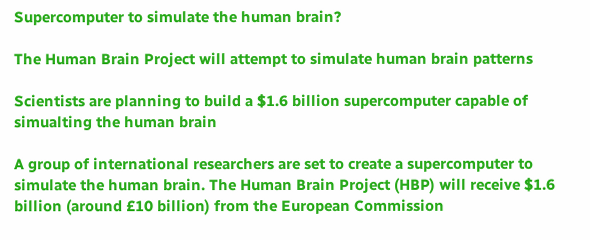Supercomputer to simulate the human brain?

The Human Brain Project will attempt to simulate human brain patterns

Scientists are planning to build a $1.6 billion supercomputer capable of simualting the human brain

A group of international researchers are set to create a supercomputer to simulate the human brain. The Human Brain Project (HBP) will receive $1.6 billion (around £10 billion) from the European Commission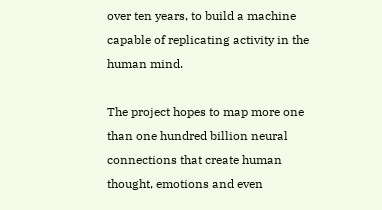over ten years, to build a machine capable of replicating activity in the human mind.

The project hopes to map more one than one hundred billion neural connections that create human thought, emotions and even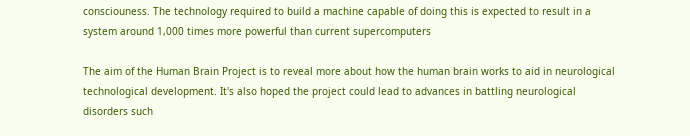consciouness. The technology required to build a machine capable of doing this is expected to result in a system around 1,000 times more powerful than current supercomputers

The aim of the Human Brain Project is to reveal more about how the human brain works to aid in neurological technological development. It's also hoped the project could lead to advances in battling neurological disorders such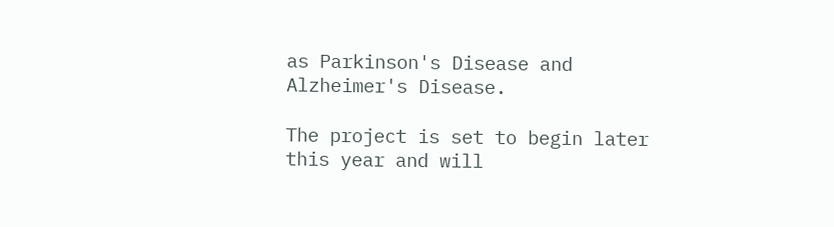as Parkinson's Disease and Alzheimer's Disease.

The project is set to begin later this year and will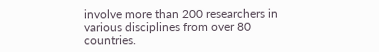involve more than 200 researchers in various disciplines from over 80 countries.